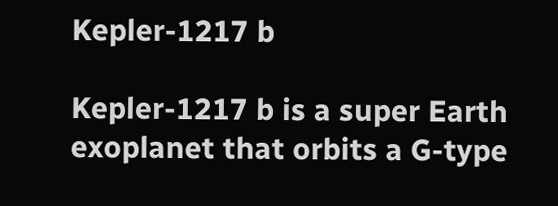Kepler-1217 b

Kepler-1217 b is a super Earth exoplanet that orbits a G-type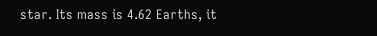star. Its mass is 4.62 Earths, it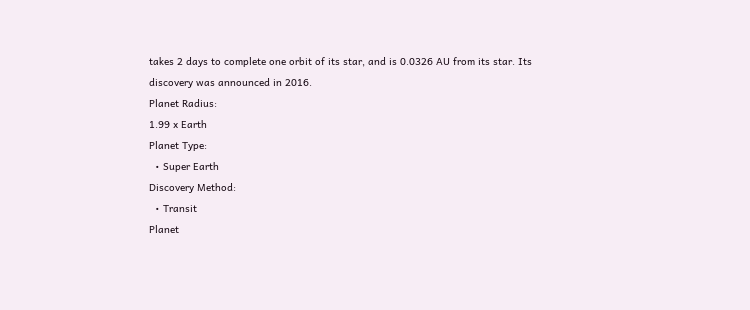takes 2 days to complete one orbit of its star, and is 0.0326 AU from its star. Its discovery was announced in 2016.
Planet Radius:
1.99 x Earth
Planet Type:
  • Super Earth
Discovery Method:
  • Transit
Planet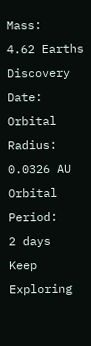Mass:
4.62 Earths
Discovery Date:
Orbital Radius:
0.0326 AU
Orbital Period:
2 days
Keep Exploring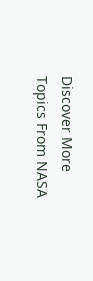Discover More Topics From NASA